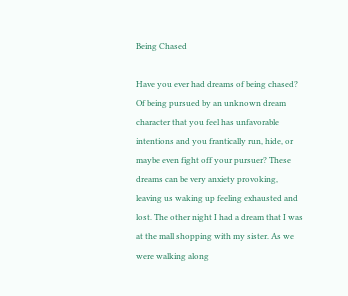Being Chased

Have you ever had dreams of being chased? Of being pursued by an unknown dream character that you feel has unfavorable intentions and you frantically run, hide, or maybe even fight off your pursuer? These dreams can be very anxiety provoking, leaving us waking up feeling exhausted and lost. The other night I had a dream that I was at the mall shopping with my sister. As we were walking along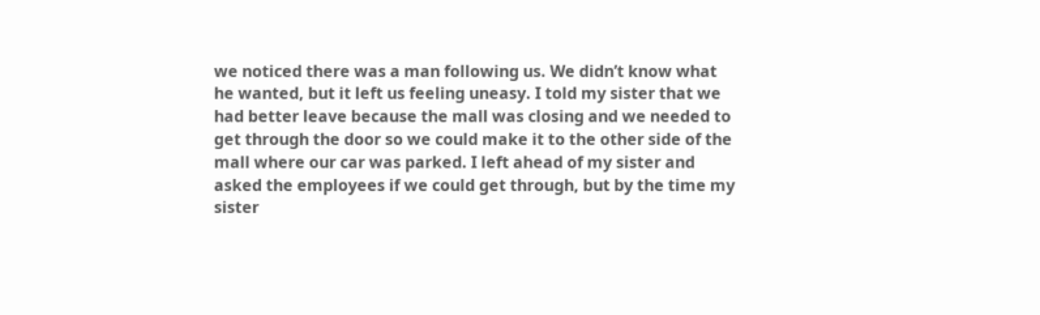we noticed there was a man following us. We didn’t know what he wanted, but it left us feeling uneasy. I told my sister that we had better leave because the mall was closing and we needed to get through the door so we could make it to the other side of the mall where our car was parked. I left ahead of my sister and asked the employees if we could get through, but by the time my sister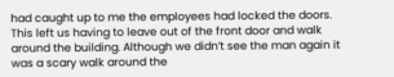had caught up to me the employees had locked the doors. This left us having to leave out of the front door and walk around the building. Although we didn’t see the man again it was a scary walk around the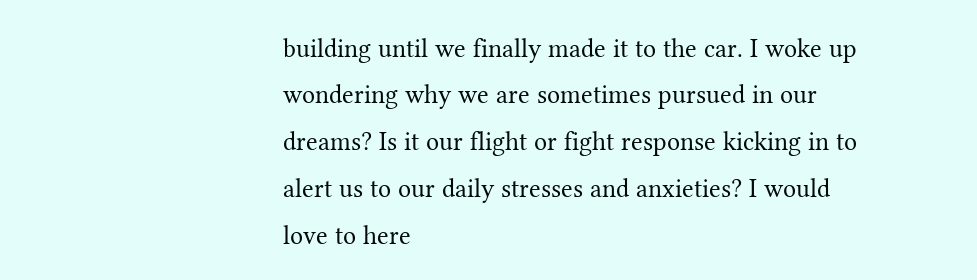building until we finally made it to the car. I woke up wondering why we are sometimes pursued in our dreams? Is it our flight or fight response kicking in to alert us to our daily stresses and anxieties? I would love to here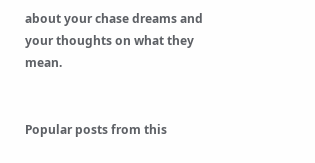about your chase dreams and your thoughts on what they mean.


Popular posts from this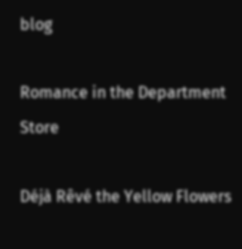blog

Romance in the Department Store

Déjà Rêvé the Yellow Flowers